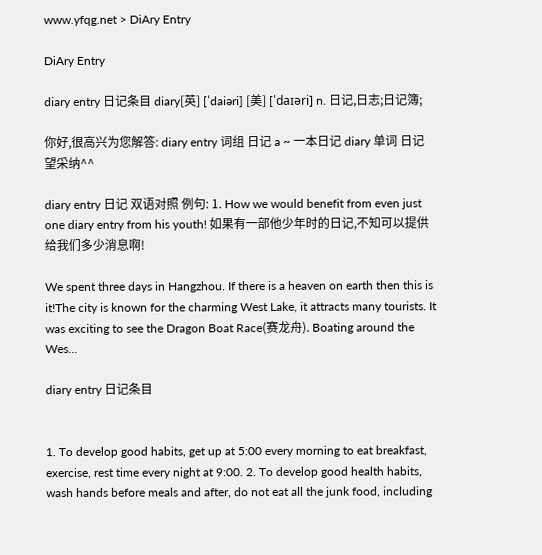www.yfqg.net > DiAry Entry

DiAry Entry

diary entry 日记条目 diary[英] [ˈdaiəri] [美] [ˈdaɪəri] n. 日记,日志;日记簿;

你好,很高兴为您解答: diary entry 词组 日记 a ~ 一本日记 diary 单词 日记 望采纳^^

diary entry 日记 双语对照 例句: 1. How we would benefit from even just one diary entry from his youth! 如果有一部他少年时的日记,不知可以提供给我们多少消息啊!

We spent three days in Hangzhou. If there is a heaven on earth then this is it!The city is known for the charming West Lake, it attracts many tourists. It was exciting to see the Dragon Boat Race(赛龙舟). Boating around the Wes...

diary entry 日记条目


1. To develop good habits, get up at 5:00 every morning to eat breakfast, exercise, rest time every night at 9:00. 2. To develop good health habits, wash hands before meals and after, do not eat all the junk food, including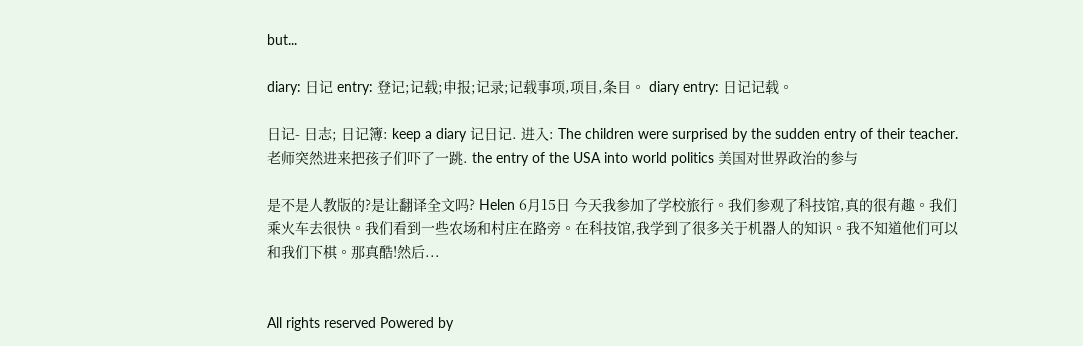but...

diary: 日记 entry: 登记;记载;申报;记录;记载事项,项目,条目。 diary entry: 日记记载。

日记- 日志; 日记簿: keep a diary 记日记. 进入: The children were surprised by the sudden entry of their teacher. 老师突然进来把孩子们吓了一跳. the entry of the USA into world politics 美国对世界政治的参与

是不是人教版的?是让翻译全文吗? Helen 6月15日 今天我参加了学校旅行。我们参观了科技馆,真的很有趣。我们乘火车去很快。我们看到一些农场和村庄在路旁。在科技馆,我学到了很多关于机器人的知识。我不知道他们可以和我们下棋。那真酷!然后...


All rights reserved Powered by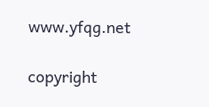www.yfqg.net

copyright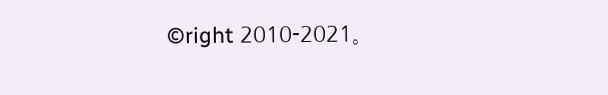©right 2010-2021。